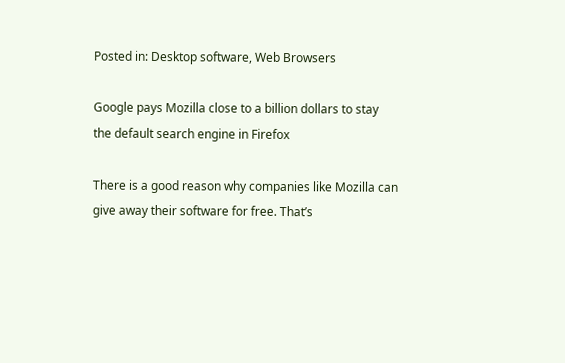Posted in: Desktop software, Web Browsers

Google pays Mozilla close to a billion dollars to stay the default search engine in Firefox

There is a good reason why companies like Mozilla can give away their software for free. That’s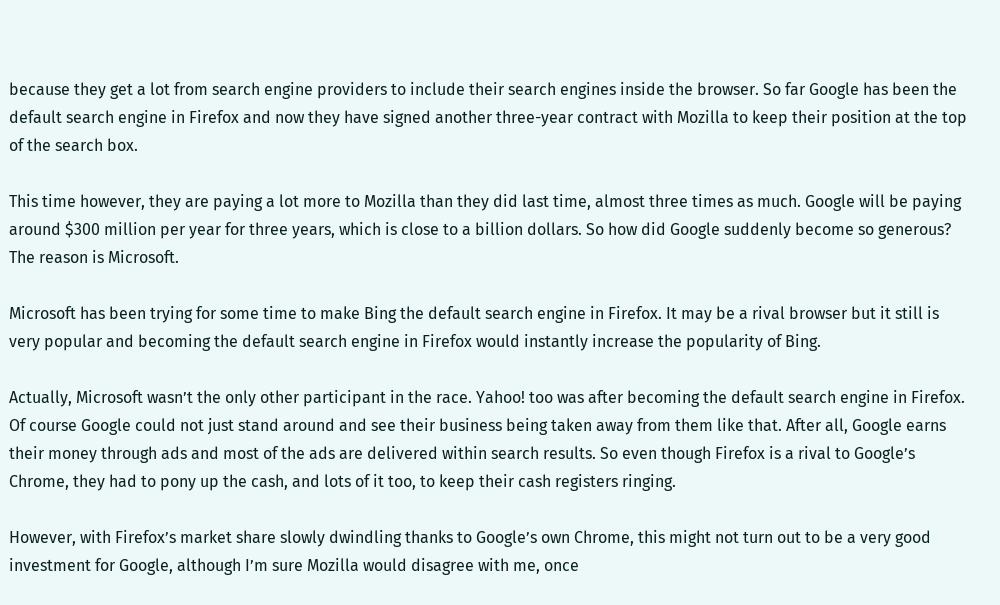because they get a lot from search engine providers to include their search engines inside the browser. So far Google has been the default search engine in Firefox and now they have signed another three-year contract with Mozilla to keep their position at the top of the search box.

This time however, they are paying a lot more to Mozilla than they did last time, almost three times as much. Google will be paying around $300 million per year for three years, which is close to a billion dollars. So how did Google suddenly become so generous? The reason is Microsoft.

Microsoft has been trying for some time to make Bing the default search engine in Firefox. It may be a rival browser but it still is very popular and becoming the default search engine in Firefox would instantly increase the popularity of Bing.

Actually, Microsoft wasn’t the only other participant in the race. Yahoo! too was after becoming the default search engine in Firefox. Of course Google could not just stand around and see their business being taken away from them like that. After all, Google earns their money through ads and most of the ads are delivered within search results. So even though Firefox is a rival to Google’s Chrome, they had to pony up the cash, and lots of it too, to keep their cash registers ringing.

However, with Firefox’s market share slowly dwindling thanks to Google’s own Chrome, this might not turn out to be a very good investment for Google, although I’m sure Mozilla would disagree with me, once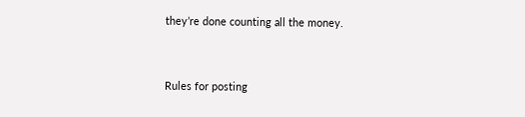they’re done counting all the money.



Rules for posting